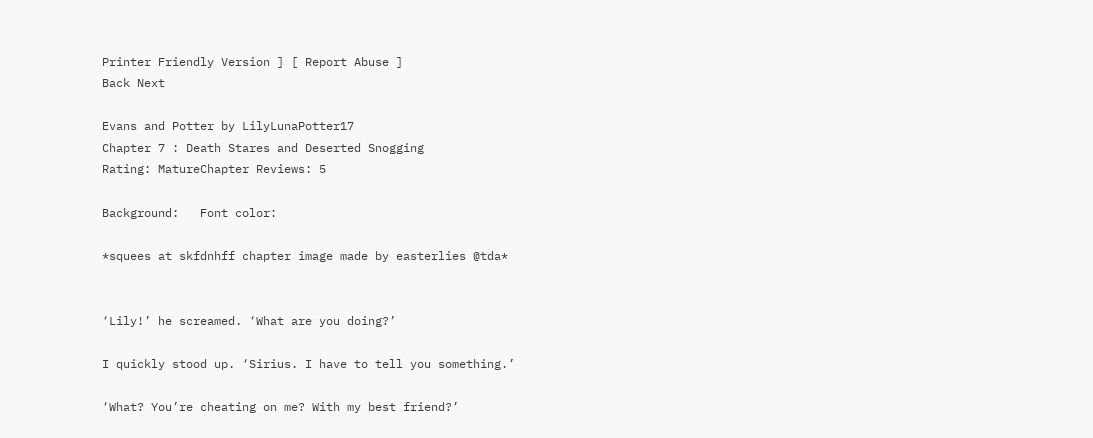Printer Friendly Version ] [ Report Abuse ]
Back Next

Evans and Potter by LilyLunaPotter17
Chapter 7 : Death Stares and Deserted Snogging
Rating: MatureChapter Reviews: 5

Background:   Font color:

*squees at skfdnhff chapter image made by easterlies @tda*


‘Lily!’ he screamed. ‘What are you doing?’

I quickly stood up. ‘Sirius. I have to tell you something.’

‘What? You’re cheating on me? With my best friend?’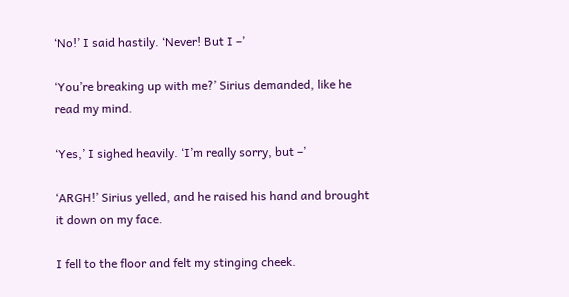‘No!’ I said hastily. ‘Never! But I –’

‘You’re breaking up with me?’ Sirius demanded, like he read my mind.

‘Yes,’ I sighed heavily. ‘I’m really sorry, but –’

‘ARGH!’ Sirius yelled, and he raised his hand and brought it down on my face.

I fell to the floor and felt my stinging cheek.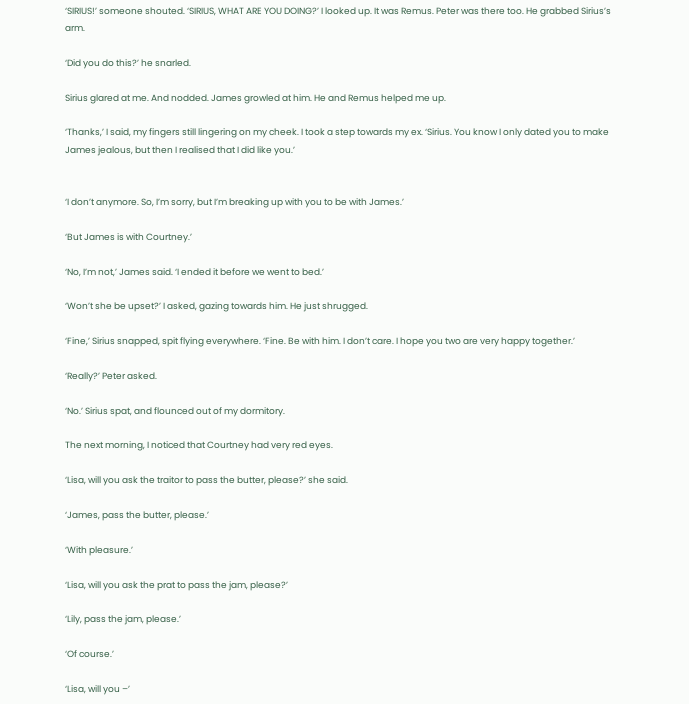‘SIRIUS!’ someone shouted. ‘SIRIUS, WHAT ARE YOU DOING?’ I looked up. It was Remus. Peter was there too. He grabbed Sirius’s arm.

‘Did you do this?’ he snarled.

Sirius glared at me. And nodded. James growled at him. He and Remus helped me up.

‘Thanks,’ I said, my fingers still lingering on my cheek. I took a step towards my ex. ‘Sirius. You know I only dated you to make James jealous, but then I realised that I did like you.’


‘I don’t anymore. So, I’m sorry, but I’m breaking up with you to be with James.’

‘But James is with Courtney.’

‘No, I’m not,’ James said. ‘I ended it before we went to bed.’

‘Won’t she be upset?’ I asked, gazing towards him. He just shrugged.

‘Fine,’ Sirius snapped, spit flying everywhere. ‘Fine. Be with him. I don’t care. I hope you two are very happy together.’

‘Really?’ Peter asked.

‘No.’ Sirius spat, and flounced out of my dormitory.

The next morning, I noticed that Courtney had very red eyes.

‘Lisa, will you ask the traitor to pass the butter, please?’ she said.

‘James, pass the butter, please.’

‘With pleasure.’

‘Lisa, will you ask the prat to pass the jam, please?’

‘Lily, pass the jam, please.’

‘Of course.’

‘Lisa, will you –’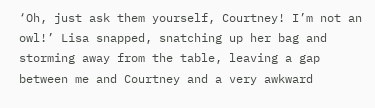‘Oh, just ask them yourself, Courtney! I’m not an owl!’ Lisa snapped, snatching up her bag and storming away from the table, leaving a gap between me and Courtney and a very awkward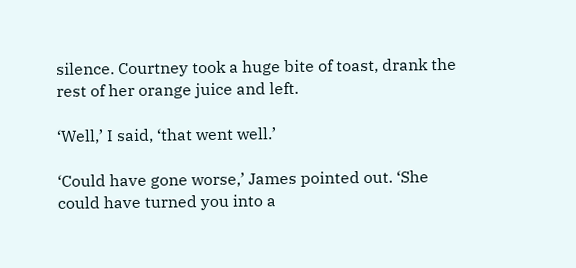silence. Courtney took a huge bite of toast, drank the rest of her orange juice and left.

‘Well,’ I said, ‘that went well.’

‘Could have gone worse,’ James pointed out. ‘She could have turned you into a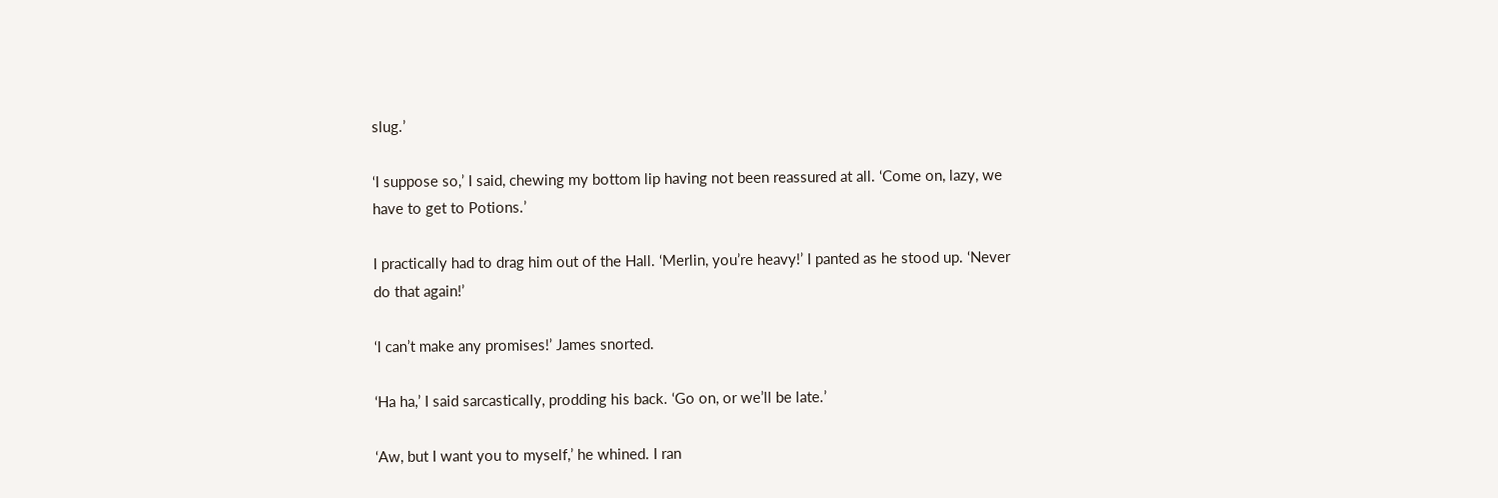slug.’

‘I suppose so,’ I said, chewing my bottom lip having not been reassured at all. ‘Come on, lazy, we have to get to Potions.’

I practically had to drag him out of the Hall. ‘Merlin, you’re heavy!’ I panted as he stood up. ‘Never do that again!’

‘I can’t make any promises!’ James snorted.

‘Ha ha,’ I said sarcastically, prodding his back. ‘Go on, or we’ll be late.’

‘Aw, but I want you to myself,’ he whined. I ran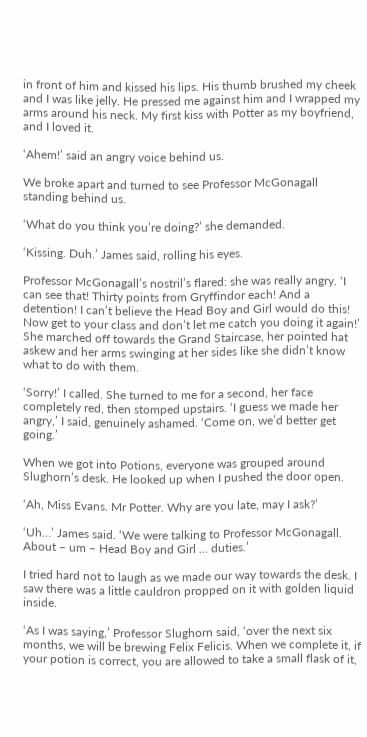in front of him and kissed his lips. His thumb brushed my cheek and I was like jelly. He pressed me against him and I wrapped my arms around his neck. My first kiss with Potter as my boyfriend, and I loved it.

‘Ahem!’ said an angry voice behind us.

We broke apart and turned to see Professor McGonagall standing behind us.

‘What do you think you’re doing?’ she demanded.

‘Kissing. Duh.’ James said, rolling his eyes.

Professor McGonagall’s nostril’s flared: she was really angry. ‘I can see that! Thirty points from Gryffindor each! And a detention! I can’t believe the Head Boy and Girl would do this! Now get to your class and don’t let me catch you doing it again!’ She marched off towards the Grand Staircase, her pointed hat askew and her arms swinging at her sides like she didn’t know what to do with them.

‘Sorry!’ I called. She turned to me for a second, her face completely red, then stomped upstairs. ‘I guess we made her angry,’ I said, genuinely ashamed. ‘Come on, we’d better get going.’

When we got into Potions, everyone was grouped around Slughorn’s desk. He looked up when I pushed the door open.

‘Ah, Miss Evans. Mr Potter. Why are you late, may I ask?’

‘Uh…’ James said. ‘We were talking to Professor McGonagall. About – um – Head Boy and Girl … duties.’

I tried hard not to laugh as we made our way towards the desk. I saw there was a little cauldron propped on it with golden liquid inside.

‘As I was saying,’ Professor Slughorn said, ‘over the next six months, we will be brewing Felix Felicis. When we complete it, if your potion is correct, you are allowed to take a small flask of it,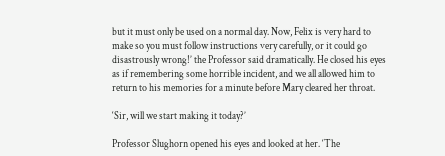but it must only be used on a normal day. Now, Felix is very hard to make so you must follow instructions very carefully, or it could go disastrously wrong!’ the Professor said dramatically. He closed his eyes as if remembering some horrible incident, and we all allowed him to return to his memories for a minute before Mary cleared her throat.

‘Sir, will we start making it today?’

Professor Slughorn opened his eyes and looked at her. ‘The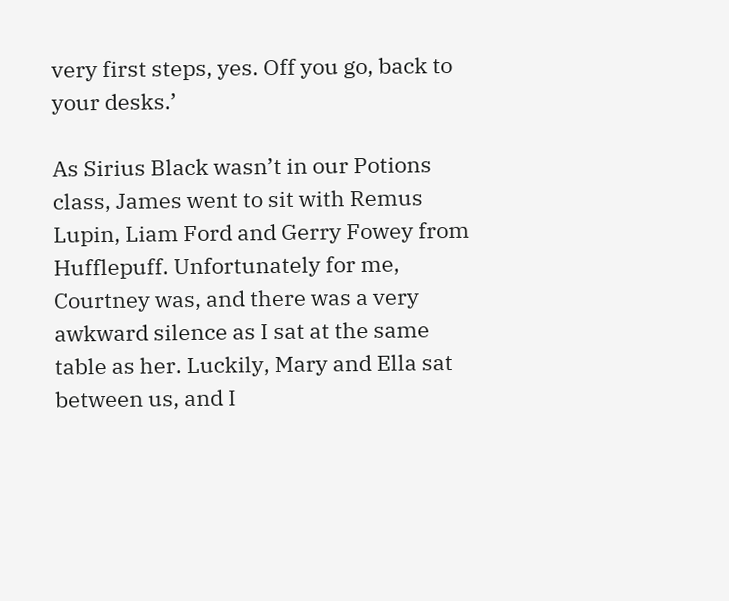very first steps, yes. Off you go, back to your desks.’

As Sirius Black wasn’t in our Potions class, James went to sit with Remus Lupin, Liam Ford and Gerry Fowey from Hufflepuff. Unfortunately for me, Courtney was, and there was a very awkward silence as I sat at the same table as her. Luckily, Mary and Ella sat between us, and I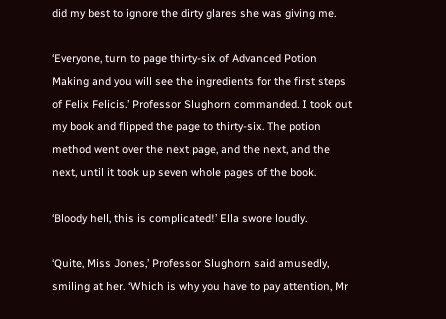did my best to ignore the dirty glares she was giving me.

‘Everyone, turn to page thirty-six of Advanced Potion Making and you will see the ingredients for the first steps of Felix Felicis.’ Professor Slughorn commanded. I took out my book and flipped the page to thirty-six. The potion method went over the next page, and the next, and the next, until it took up seven whole pages of the book.

‘Bloody hell, this is complicated!’ Ella swore loudly.

‘Quite, Miss Jones,’ Professor Slughorn said amusedly, smiling at her. ‘Which is why you have to pay attention, Mr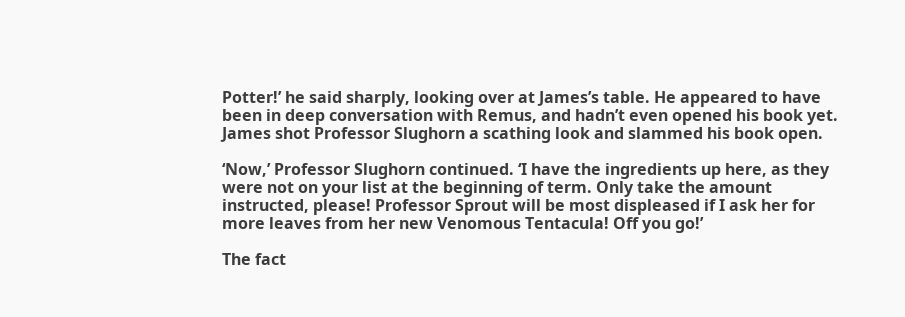Potter!’ he said sharply, looking over at James’s table. He appeared to have been in deep conversation with Remus, and hadn’t even opened his book yet. James shot Professor Slughorn a scathing look and slammed his book open.

‘Now,’ Professor Slughorn continued. ‘I have the ingredients up here, as they were not on your list at the beginning of term. Only take the amount instructed, please! Professor Sprout will be most displeased if I ask her for more leaves from her new Venomous Tentacula! Off you go!’

The fact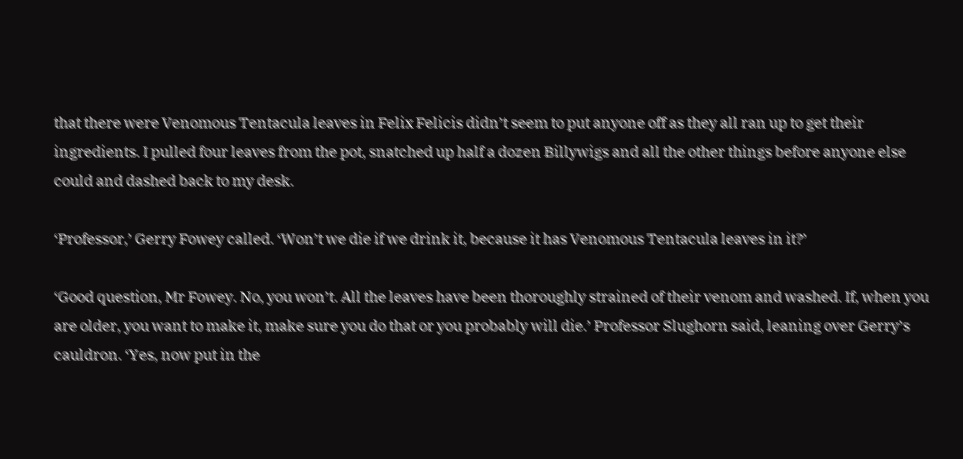that there were Venomous Tentacula leaves in Felix Felicis didn’t seem to put anyone off as they all ran up to get their ingredients. I pulled four leaves from the pot, snatched up half a dozen Billywigs and all the other things before anyone else could and dashed back to my desk.

‘Professor,’ Gerry Fowey called. ‘Won’t we die if we drink it, because it has Venomous Tentacula leaves in it?’

‘Good question, Mr Fowey. No, you won’t. All the leaves have been thoroughly strained of their venom and washed. If, when you are older, you want to make it, make sure you do that or you probably will die.’ Professor Slughorn said, leaning over Gerry’s cauldron. ‘Yes, now put in the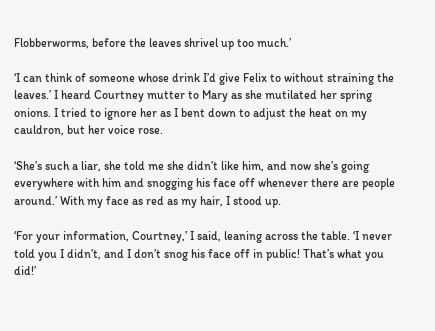Flobberworms, before the leaves shrivel up too much.’

‘I can think of someone whose drink I’d give Felix to without straining the leaves.’ I heard Courtney mutter to Mary as she mutilated her spring onions. I tried to ignore her as I bent down to adjust the heat on my cauldron, but her voice rose.

‘She’s such a liar, she told me she didn’t like him, and now she’s going everywhere with him and snogging his face off whenever there are people around.’ With my face as red as my hair, I stood up.

‘For your information, Courtney,’ I said, leaning across the table. ‘I never told you I didn’t, and I don’t snog his face off in public! That’s what you did!’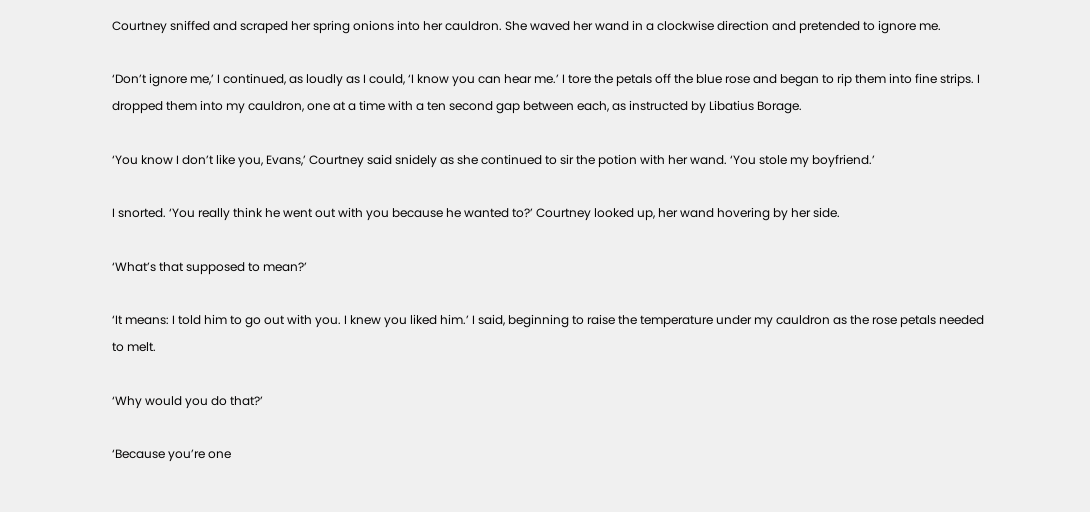Courtney sniffed and scraped her spring onions into her cauldron. She waved her wand in a clockwise direction and pretended to ignore me.

‘Don’t ignore me,’ I continued, as loudly as I could, ‘I know you can hear me.’ I tore the petals off the blue rose and began to rip them into fine strips. I dropped them into my cauldron, one at a time with a ten second gap between each, as instructed by Libatius Borage.

‘You know I don’t like you, Evans,’ Courtney said snidely as she continued to sir the potion with her wand. ‘You stole my boyfriend.’

I snorted. ‘You really think he went out with you because he wanted to?’ Courtney looked up, her wand hovering by her side.

‘What’s that supposed to mean?’

‘It means: I told him to go out with you. I knew you liked him.’ I said, beginning to raise the temperature under my cauldron as the rose petals needed to melt.

‘Why would you do that?’

‘Because you’re one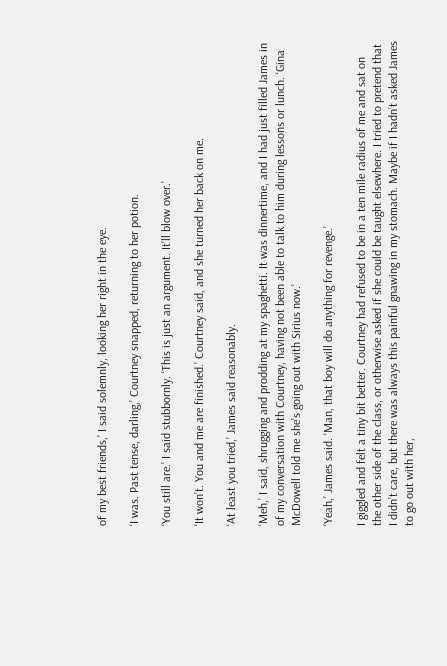of my best friends,’ I said solemnly, looking her right in the eye.

‘I was. Past tense, darling,’ Courtney snapped, returning to her potion.

‘You still are.’ I said stubbornly. ‘This is just an argument. It’ll blow over.’

‘It won’t. You and me are finished.’ Courtney said, and she turned her back on me.

‘At least you tried,’ James said reasonably.

‘Meh,’ I said, shrugging and prodding at my spaghetti. It was dinnertime, and I had just filled James in of my conversation with Courtney, having not been able to talk to him during lessons or lunch. ‘Gina McDowell told me she’s going out with Sirius now.’

‘Yeah,’ James said. ‘Man, that boy will do anything for revenge.’

I giggled and felt a tiny bit better. Courtney had refused to be in a ten mile radius of me and sat on the other side of the class, or otherwise asked if she could be taught elsewhere. I tried to pretend that I didn’t care, but there was always this painful gnawing in my stomach. Maybe if I hadn’t asked James to go out with her,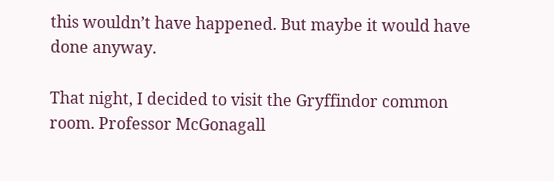this wouldn’t have happened. But maybe it would have done anyway.

That night, I decided to visit the Gryffindor common room. Professor McGonagall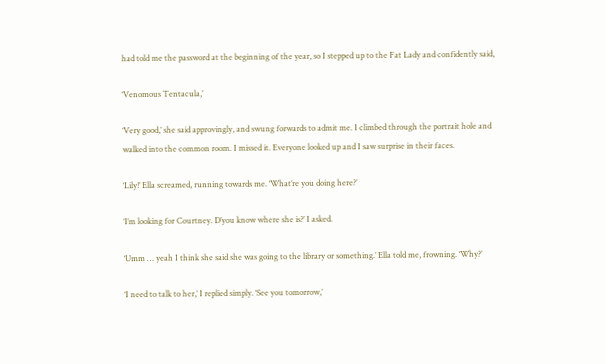had told me the password at the beginning of the year, so I stepped up to the Fat Lady and confidently said,

‘Venomous Tentacula,’

‘Very good,’ she said approvingly, and swung forwards to admit me. I climbed through the portrait hole and walked into the common room. I missed it. Everyone looked up and I saw surprise in their faces.

‘Lily!’ Ella screamed, running towards me. ‘What’re you doing here?’

‘I’m looking for Courtney. D’you know where she is?’ I asked.

‘Umm … yeah I think she said she was going to the library or something.’ Ella told me, frowning. ‘Why?’

‘I need to talk to her,’ I replied simply. ‘See you tomorrow,’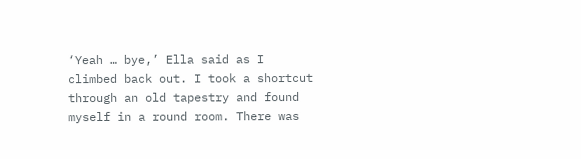‘Yeah … bye,’ Ella said as I climbed back out. I took a shortcut through an old tapestry and found myself in a round room. There was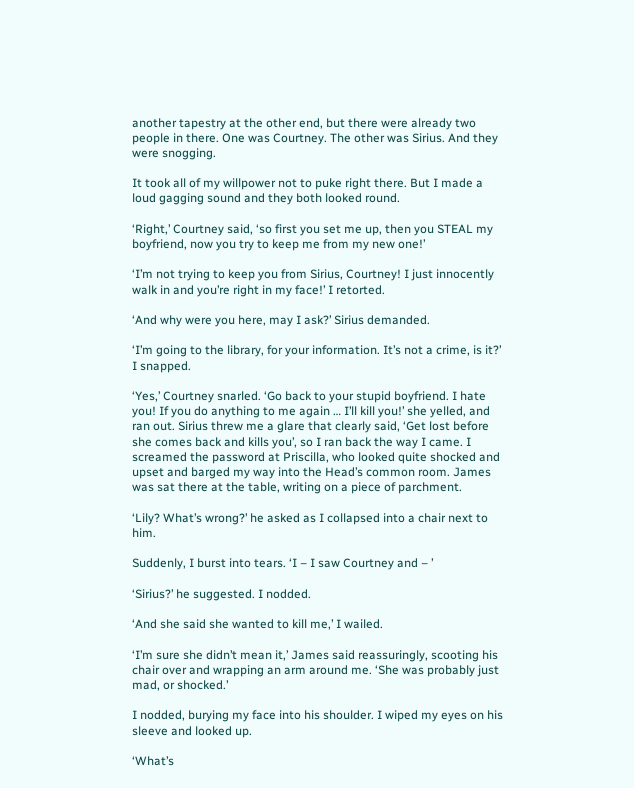another tapestry at the other end, but there were already two people in there. One was Courtney. The other was Sirius. And they were snogging.

It took all of my willpower not to puke right there. But I made a loud gagging sound and they both looked round.

‘Right,’ Courtney said, ‘so first you set me up, then you STEAL my boyfriend, now you try to keep me from my new one!’

‘I’m not trying to keep you from Sirius, Courtney! I just innocently walk in and you’re right in my face!’ I retorted.

‘And why were you here, may I ask?’ Sirius demanded.

‘I’m going to the library, for your information. It’s not a crime, is it?’ I snapped.

‘Yes,’ Courtney snarled. ‘Go back to your stupid boyfriend. I hate you! If you do anything to me again … I’ll kill you!’ she yelled, and ran out. Sirius threw me a glare that clearly said, ‘Get lost before she comes back and kills you’, so I ran back the way I came. I screamed the password at Priscilla, who looked quite shocked and upset and barged my way into the Head’s common room. James was sat there at the table, writing on a piece of parchment.

‘Lily? What’s wrong?’ he asked as I collapsed into a chair next to him.

Suddenly, I burst into tears. ‘I – I saw Courtney and – ’

‘Sirius?’ he suggested. I nodded.

‘And she said she wanted to kill me,’ I wailed.

‘I’m sure she didn’t mean it,’ James said reassuringly, scooting his chair over and wrapping an arm around me. ‘She was probably just mad, or shocked.’

I nodded, burying my face into his shoulder. I wiped my eyes on his sleeve and looked up.

‘What’s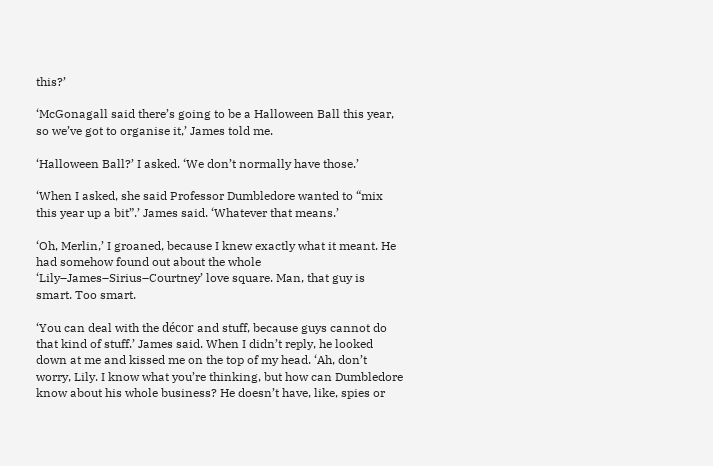this?’

‘McGonagall said there’s going to be a Halloween Ball this year, so we’ve got to organise it,’ James told me.

‘Halloween Ball?’ I asked. ‘We don’t normally have those.’

‘When I asked, she said Professor Dumbledore wanted to “mix this year up a bit”.’ James said. ‘Whatever that means.’

‘Oh, Merlin,’ I groaned, because I knew exactly what it meant. He had somehow found out about the whole ‘Lily–James–Sirius–Courtney’ love square. Man, that guy is smart. Too smart.

‘You can deal with the décor and stuff, because guys cannot do that kind of stuff.’ James said. When I didn’t reply, he looked down at me and kissed me on the top of my head. ‘Ah, don’t worry, Lily. I know what you’re thinking, but how can Dumbledore know about his whole business? He doesn’t have, like, spies or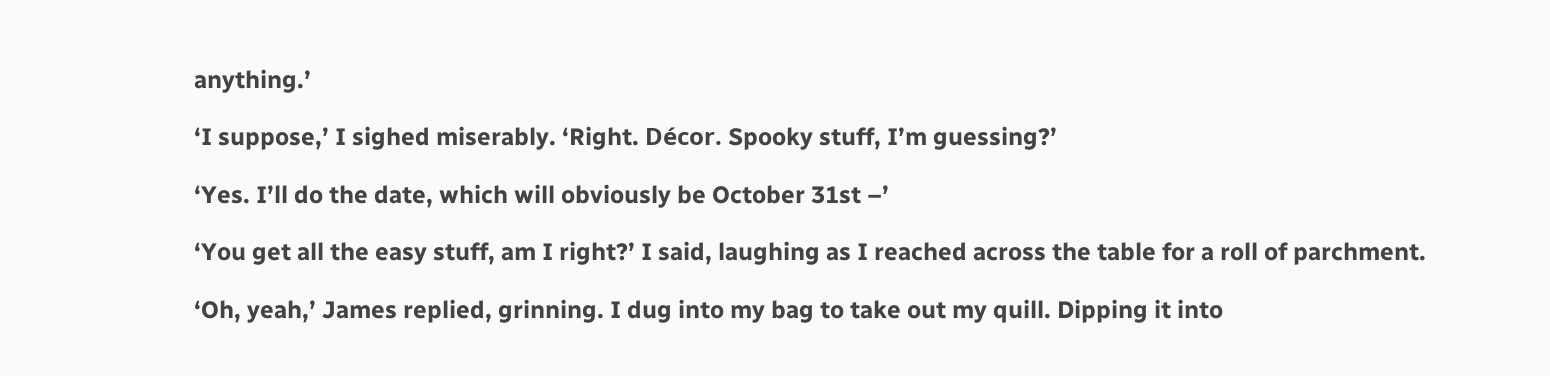anything.’

‘I suppose,’ I sighed miserably. ‘Right. Décor. Spooky stuff, I’m guessing?’

‘Yes. I’ll do the date, which will obviously be October 31st –’

‘You get all the easy stuff, am I right?’ I said, laughing as I reached across the table for a roll of parchment.

‘Oh, yeah,’ James replied, grinning. I dug into my bag to take out my quill. Dipping it into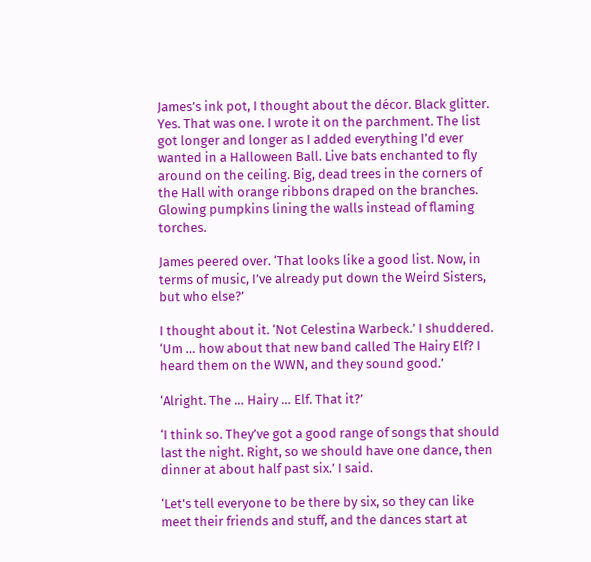James’s ink pot, I thought about the décor. Black glitter. Yes. That was one. I wrote it on the parchment. The list got longer and longer as I added everything I’d ever wanted in a Halloween Ball. Live bats enchanted to fly around on the ceiling. Big, dead trees in the corners of the Hall with orange ribbons draped on the branches. Glowing pumpkins lining the walls instead of flaming torches.

James peered over. ‘That looks like a good list. Now, in terms of music, I’ve already put down the Weird Sisters, but who else?’

I thought about it. ‘Not Celestina Warbeck.’ I shuddered. ‘Um … how about that new band called The Hairy Elf? I heard them on the WWN, and they sound good.’

‘Alright. The … Hairy … Elf. That it?’

‘I think so. They’ve got a good range of songs that should last the night. Right, so we should have one dance, then dinner at about half past six.’ I said.

‘Let’s tell everyone to be there by six, so they can like meet their friends and stuff, and the dances start at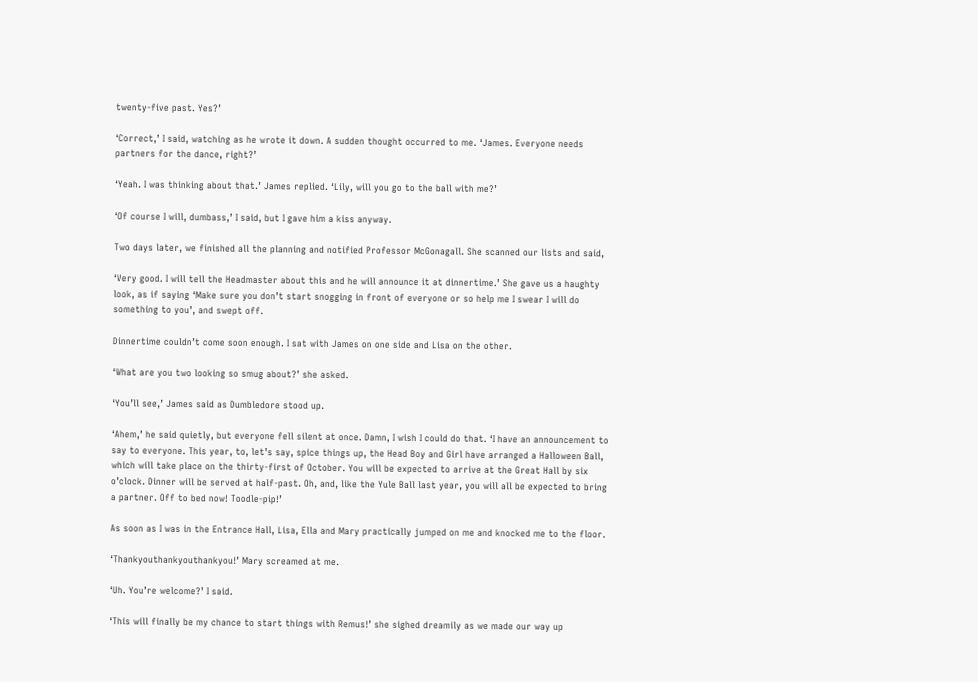twenty-five past. Yes?’

‘Correct,’ I said, watching as he wrote it down. A sudden thought occurred to me. ‘James. Everyone needs partners for the dance, right?’

‘Yeah. I was thinking about that.’ James replied. ‘Lily, will you go to the ball with me?’

‘Of course I will, dumbass,’ I said, but I gave him a kiss anyway.

Two days later, we finished all the planning and notified Professor McGonagall. She scanned our lists and said,

‘Very good. I will tell the Headmaster about this and he will announce it at dinnertime.’ She gave us a haughty look, as if saying ‘Make sure you don’t start snogging in front of everyone or so help me I swear I will do something to you’, and swept off.

Dinnertime couldn’t come soon enough. I sat with James on one side and Lisa on the other.

‘What are you two looking so smug about?’ she asked.

‘You’ll see,’ James said as Dumbledore stood up.

‘Ahem,’ he said quietly, but everyone fell silent at once. Damn, I wish I could do that. ‘I have an announcement to say to everyone. This year, to, let’s say, spice things up, the Head Boy and Girl have arranged a Halloween Ball, which will take place on the thirty-first of October. You will be expected to arrive at the Great Hall by six o’clock. Dinner will be served at half-past. Oh, and, like the Yule Ball last year, you will all be expected to bring a partner. Off to bed now! Toodle-pip!’

As soon as I was in the Entrance Hall, Lisa, Ella and Mary practically jumped on me and knocked me to the floor.

‘Thankyouthankyouthankyou!’ Mary screamed at me.

‘Uh. You’re welcome?’ I said.

‘This will finally be my chance to start things with Remus!’ she sighed dreamily as we made our way up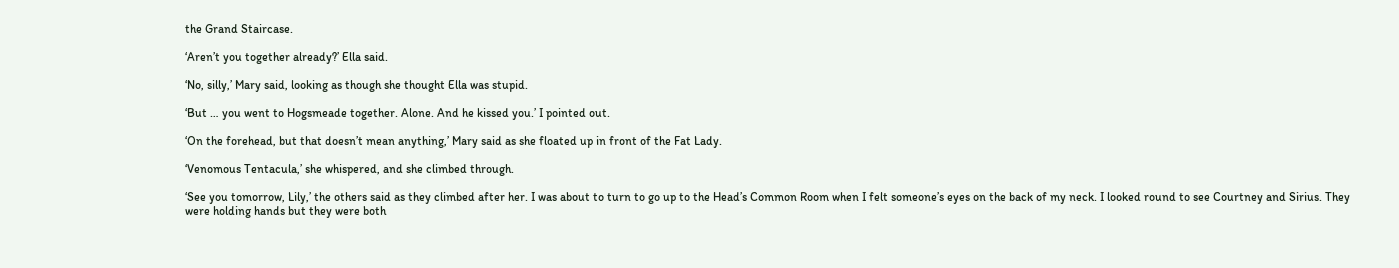the Grand Staircase.

‘Aren’t you together already?’ Ella said.

‘No, silly,’ Mary said, looking as though she thought Ella was stupid.

‘But … you went to Hogsmeade together. Alone. And he kissed you.’ I pointed out.

‘On the forehead, but that doesn’t mean anything,’ Mary said as she floated up in front of the Fat Lady.

‘Venomous Tentacula,’ she whispered, and she climbed through.

‘See you tomorrow, Lily,’ the others said as they climbed after her. I was about to turn to go up to the Head’s Common Room when I felt someone’s eyes on the back of my neck. I looked round to see Courtney and Sirius. They were holding hands but they were both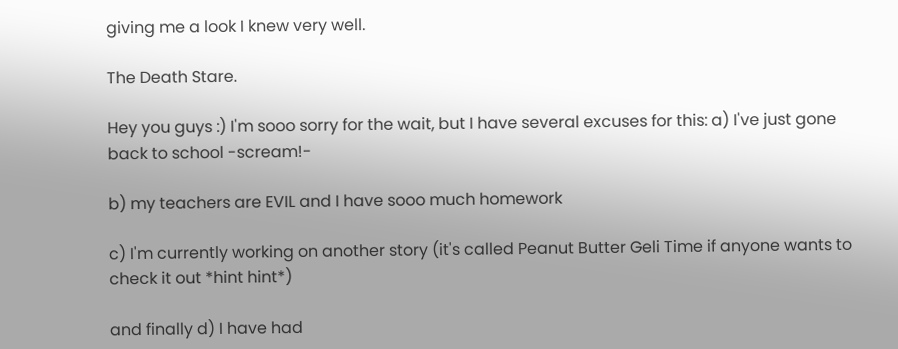giving me a look I knew very well.

The Death Stare.

Hey you guys :) I'm sooo sorry for the wait, but I have several excuses for this: a) I've just gone back to school -scream!-

b) my teachers are EVIL and I have sooo much homework

c) I'm currently working on another story (it's called Peanut Butter Geli Time if anyone wants to check it out *hint hint*)

and finally d) I have had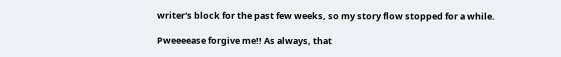writer's block for the past few weeks, so my story flow stopped for a while.

Pweeeease forgive me!! As always, that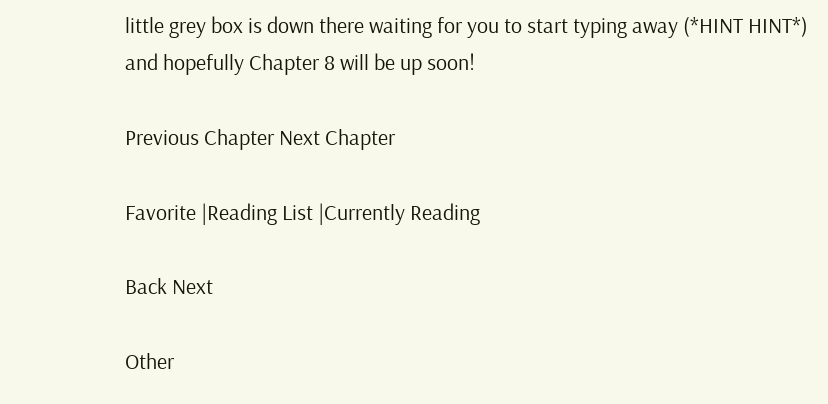little grey box is down there waiting for you to start typing away (*HINT HINT*) and hopefully Chapter 8 will be up soon!

Previous Chapter Next Chapter

Favorite |Reading List |Currently Reading

Back Next

Other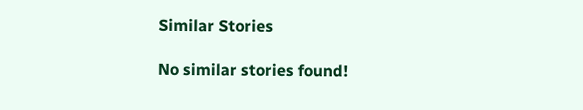Similar Stories

No similar stories found!